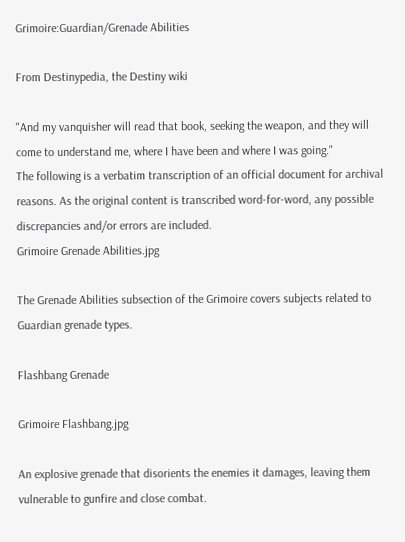Grimoire:Guardian/Grenade Abilities

From Destinypedia, the Destiny wiki

"And my vanquisher will read that book, seeking the weapon, and they will come to understand me, where I have been and where I was going."
The following is a verbatim transcription of an official document for archival reasons. As the original content is transcribed word-for-word, any possible discrepancies and/or errors are included.
Grimoire Grenade Abilities.jpg

The Grenade Abilities subsection of the Grimoire covers subjects related to Guardian grenade types.

Flashbang Grenade

Grimoire Flashbang.jpg

An explosive grenade that disorients the enemies it damages, leaving them vulnerable to gunfire and close combat.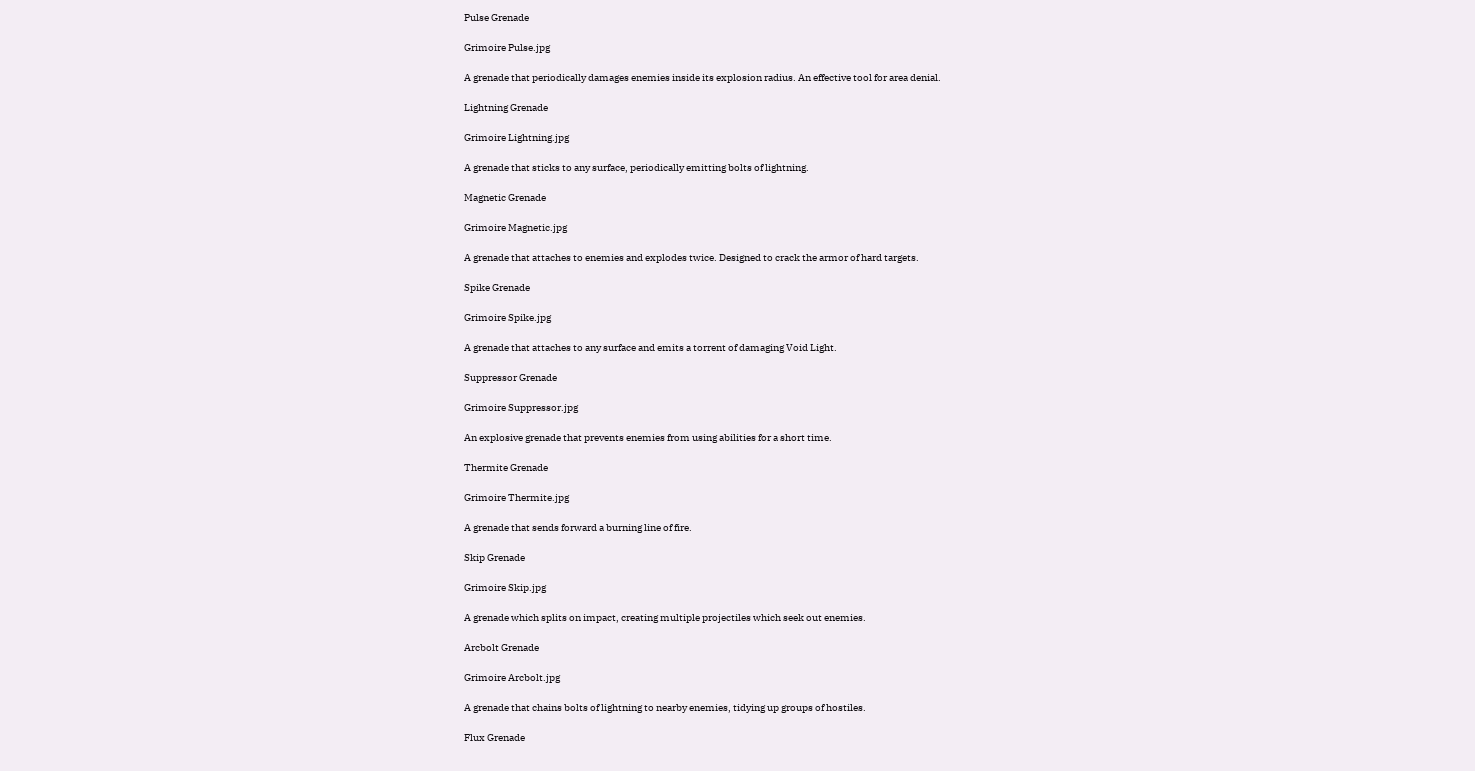Pulse Grenade

Grimoire Pulse.jpg

A grenade that periodically damages enemies inside its explosion radius. An effective tool for area denial.

Lightning Grenade

Grimoire Lightning.jpg

A grenade that sticks to any surface, periodically emitting bolts of lightning.

Magnetic Grenade

Grimoire Magnetic.jpg

A grenade that attaches to enemies and explodes twice. Designed to crack the armor of hard targets.

Spike Grenade

Grimoire Spike.jpg

A grenade that attaches to any surface and emits a torrent of damaging Void Light.

Suppressor Grenade

Grimoire Suppressor.jpg

An explosive grenade that prevents enemies from using abilities for a short time.

Thermite Grenade

Grimoire Thermite.jpg

A grenade that sends forward a burning line of fire.

Skip Grenade

Grimoire Skip.jpg

A grenade which splits on impact, creating multiple projectiles which seek out enemies.

Arcbolt Grenade

Grimoire Arcbolt.jpg

A grenade that chains bolts of lightning to nearby enemies, tidying up groups of hostiles.

Flux Grenade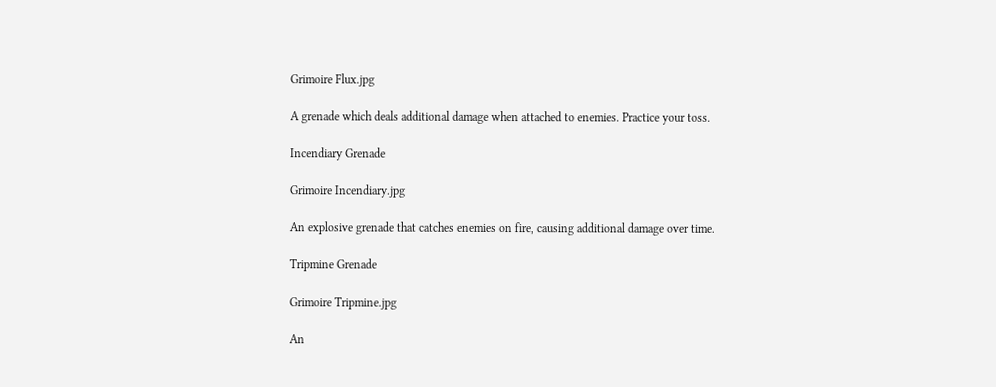Grimoire Flux.jpg

A grenade which deals additional damage when attached to enemies. Practice your toss.

Incendiary Grenade

Grimoire Incendiary.jpg

An explosive grenade that catches enemies on fire, causing additional damage over time.

Tripmine Grenade

Grimoire Tripmine.jpg

An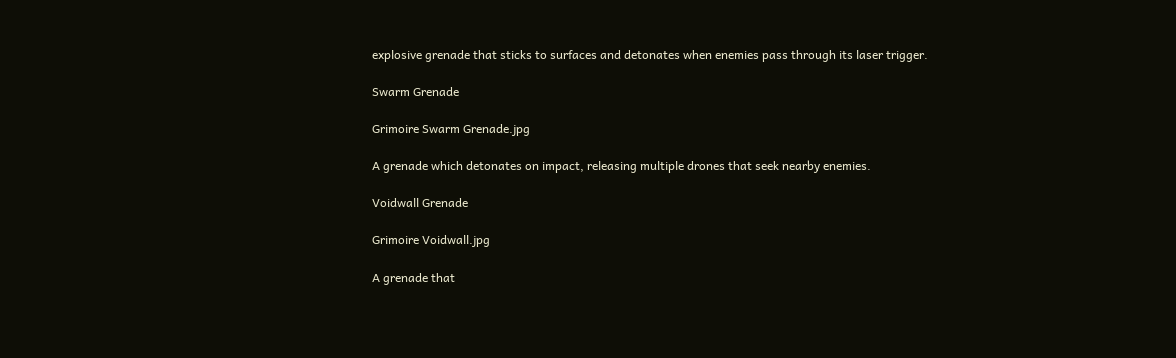explosive grenade that sticks to surfaces and detonates when enemies pass through its laser trigger.

Swarm Grenade

Grimoire Swarm Grenade.jpg

A grenade which detonates on impact, releasing multiple drones that seek nearby enemies.

Voidwall Grenade

Grimoire Voidwall.jpg

A grenade that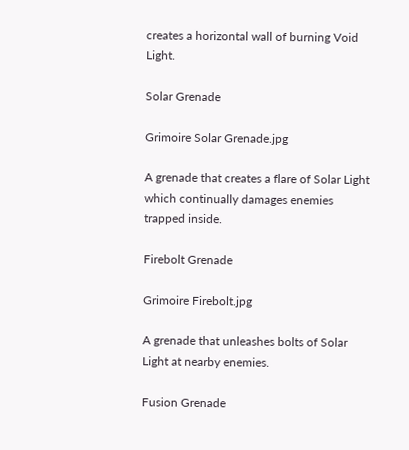creates a horizontal wall of burning Void Light.

Solar Grenade

Grimoire Solar Grenade.jpg

A grenade that creates a flare of Solar Light which continually damages enemies trapped inside.

Firebolt Grenade

Grimoire Firebolt.jpg

A grenade that unleashes bolts of Solar Light at nearby enemies.

Fusion Grenade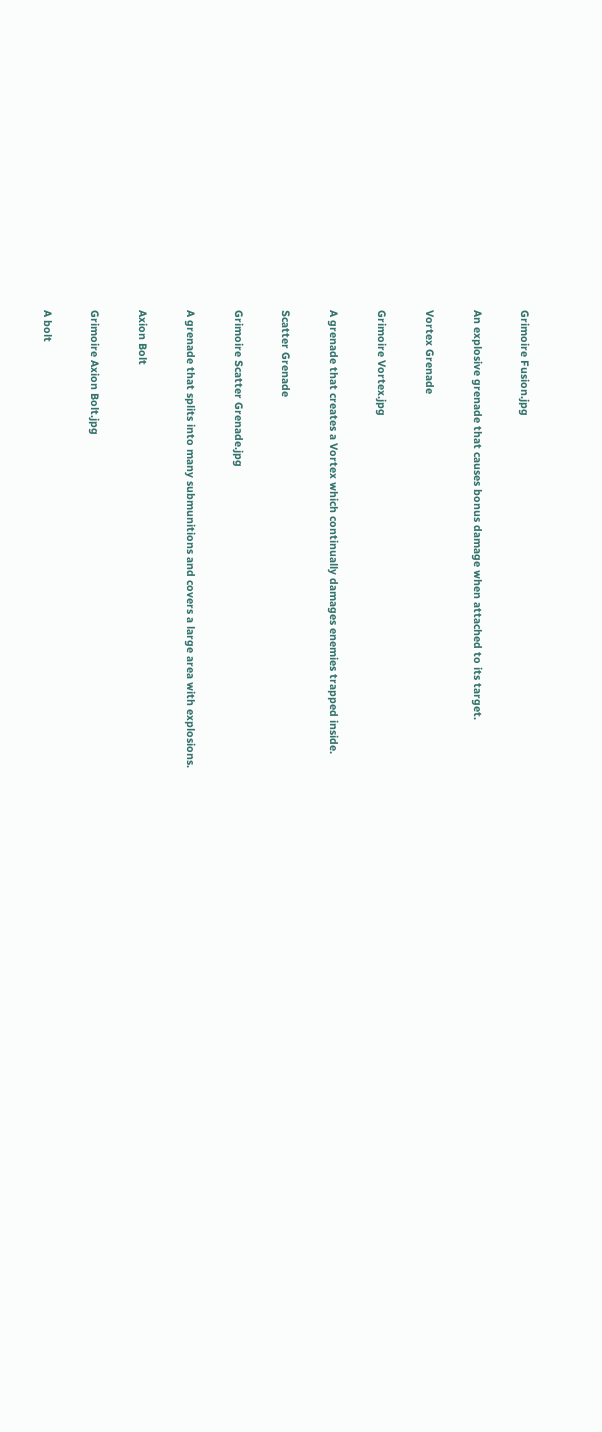Grimoire Fusion.jpg

An explosive grenade that causes bonus damage when attached to its target.

Vortex Grenade

Grimoire Vortex.jpg

A grenade that creates a Vortex which continually damages enemies trapped inside.

Scatter Grenade

Grimoire Scatter Grenade.jpg

A grenade that splits into many submunitions and covers a large area with explosions.

Axion Bolt

Grimoire Axion Bolt.jpg

A bolt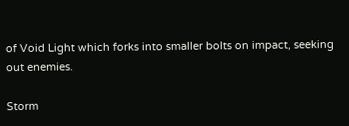of Void Light which forks into smaller bolts on impact, seeking out enemies.

Storm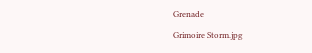Grenade

Grimoire Storm.jpg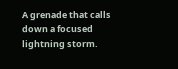A grenade that calls down a focused lightning storm.